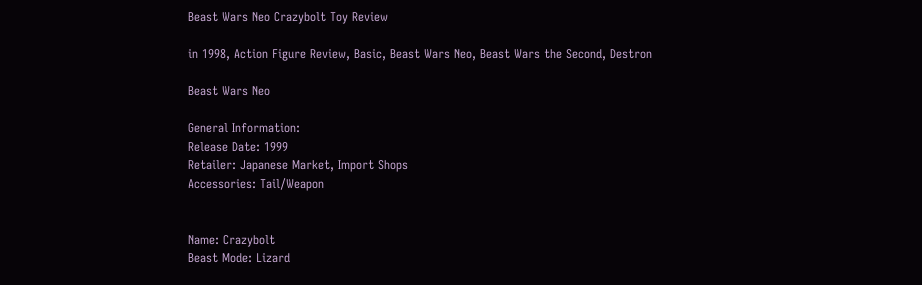Beast Wars Neo Crazybolt Toy Review

in 1998, Action Figure Review, Basic, Beast Wars Neo, Beast Wars the Second, Destron

Beast Wars Neo

General Information:
Release Date: 1999
Retailer: Japanese Market, Import Shops
Accessories: Tail/Weapon


Name: Crazybolt
Beast Mode: Lizard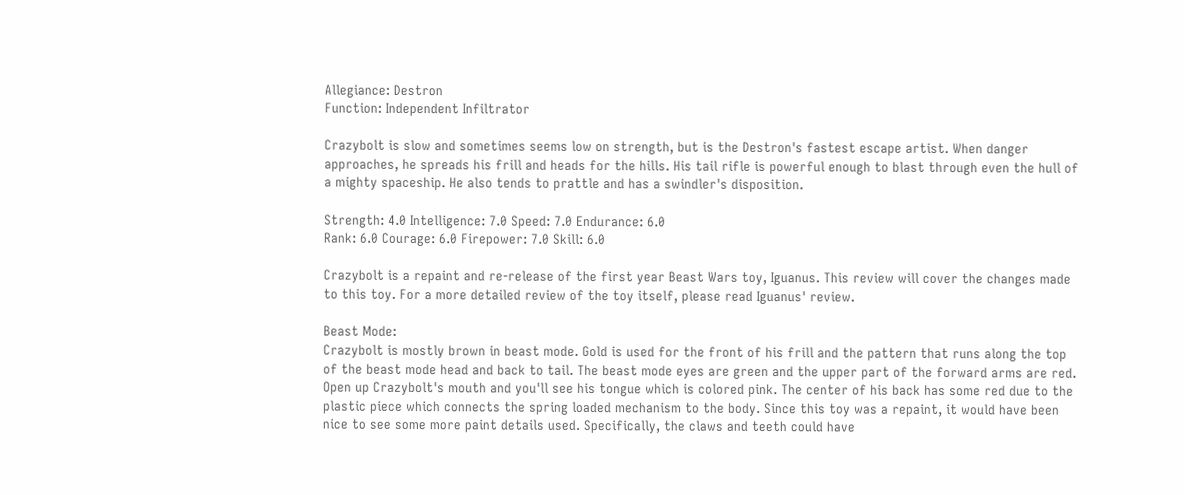Allegiance: Destron
Function: Independent Infiltrator

Crazybolt is slow and sometimes seems low on strength, but is the Destron's fastest escape artist. When danger approaches, he spreads his frill and heads for the hills. His tail rifle is powerful enough to blast through even the hull of a mighty spaceship. He also tends to prattle and has a swindler's disposition.

Strength: 4.0 Intelligence: 7.0 Speed: 7.0 Endurance: 6.0
Rank: 6.0 Courage: 6.0 Firepower: 7.0 Skill: 6.0

Crazybolt is a repaint and re-release of the first year Beast Wars toy, Iguanus. This review will cover the changes made to this toy. For a more detailed review of the toy itself, please read Iguanus' review.

Beast Mode:
Crazybolt is mostly brown in beast mode. Gold is used for the front of his frill and the pattern that runs along the top of the beast mode head and back to tail. The beast mode eyes are green and the upper part of the forward arms are red. Open up Crazybolt's mouth and you'll see his tongue which is colored pink. The center of his back has some red due to the plastic piece which connects the spring loaded mechanism to the body. Since this toy was a repaint, it would have been nice to see some more paint details used. Specifically, the claws and teeth could have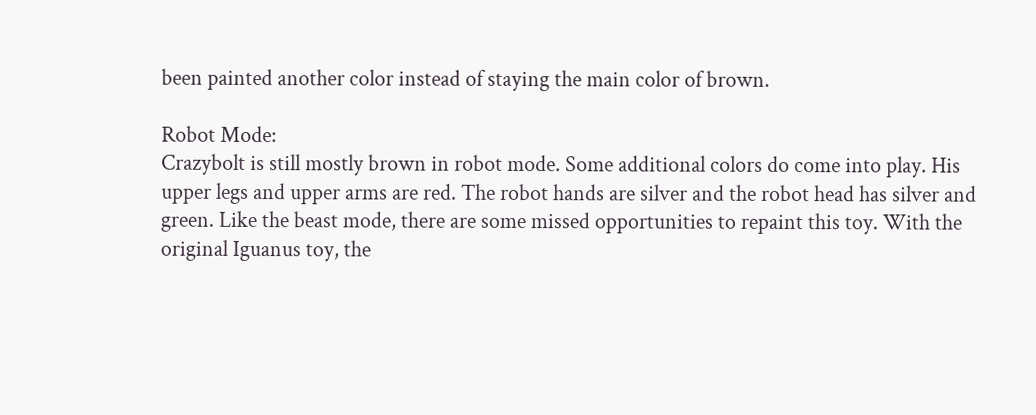been painted another color instead of staying the main color of brown.

Robot Mode:
Crazybolt is still mostly brown in robot mode. Some additional colors do come into play. His upper legs and upper arms are red. The robot hands are silver and the robot head has silver and green. Like the beast mode, there are some missed opportunities to repaint this toy. With the original Iguanus toy, the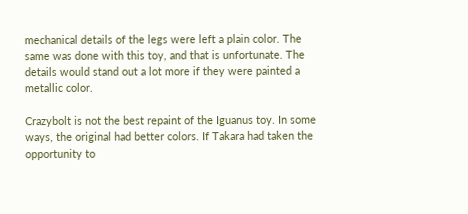mechanical details of the legs were left a plain color. The same was done with this toy, and that is unfortunate. The details would stand out a lot more if they were painted a metallic color.

Crazybolt is not the best repaint of the Iguanus toy. In some ways, the original had better colors. If Takara had taken the opportunity to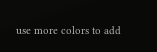use more colors to add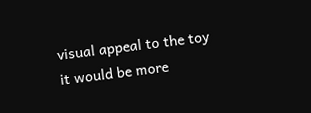visual appeal to the toy it would be more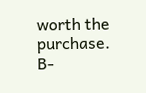worth the purchase. B-